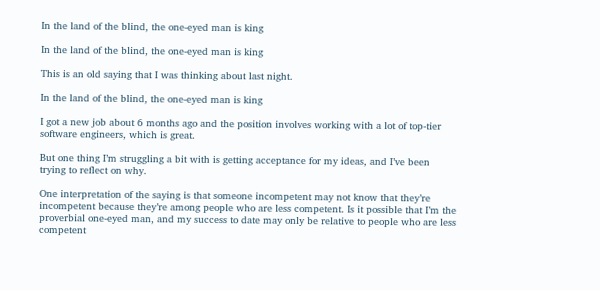In the land of the blind, the one-eyed man is king

In the land of the blind, the one-eyed man is king

This is an old saying that I was thinking about last night.

In the land of the blind, the one-eyed man is king

I got a new job about 6 months ago and the position involves working with a lot of top-tier software engineers, which is great.

But one thing I’m struggling a bit with is getting acceptance for my ideas, and I’ve been trying to reflect on why.

One interpretation of the saying is that someone incompetent may not know that they’re incompetent because they’re among people who are less competent. Is it possible that I’m the proverbial one-eyed man, and my success to date may only be relative to people who are less competent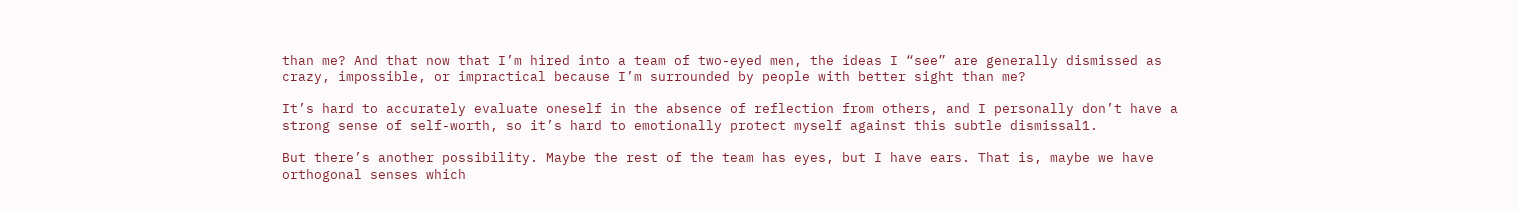than me? And that now that I’m hired into a team of two-eyed men, the ideas I “see” are generally dismissed as crazy, impossible, or impractical because I’m surrounded by people with better sight than me?

It’s hard to accurately evaluate oneself in the absence of reflection from others, and I personally don’t have a strong sense of self-worth, so it’s hard to emotionally protect myself against this subtle dismissal1.

But there’s another possibility. Maybe the rest of the team has eyes, but I have ears. That is, maybe we have orthogonal senses which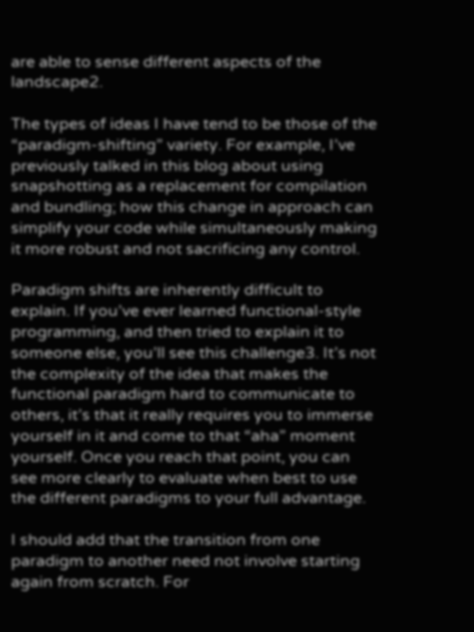are able to sense different aspects of the landscape2.

The types of ideas I have tend to be those of the “paradigm-shifting” variety. For example, I’ve previously talked in this blog about using snapshotting as a replacement for compilation and bundling; how this change in approach can simplify your code while simultaneously making it more robust and not sacrificing any control.

Paradigm shifts are inherently difficult to explain. If you’ve ever learned functional-style programming, and then tried to explain it to someone else, you’ll see this challenge3. It’s not the complexity of the idea that makes the functional paradigm hard to communicate to others, it’s that it really requires you to immerse yourself in it and come to that “aha” moment yourself. Once you reach that point, you can see more clearly to evaluate when best to use the different paradigms to your full advantage.

I should add that the transition from one paradigm to another need not involve starting again from scratch. For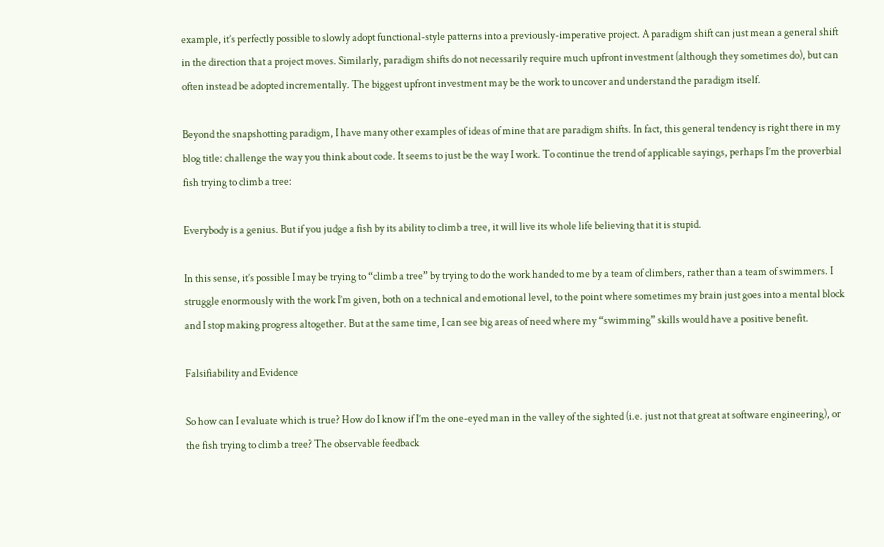example, it’s perfectly possible to slowly adopt functional-style patterns into a previously-imperative project. A paradigm shift can just mean a general shift in the direction that a project moves. Similarly, paradigm shifts do not necessarily require much upfront investment (although they sometimes do), but can often instead be adopted incrementally. The biggest upfront investment may be the work to uncover and understand the paradigm itself.

Beyond the snapshotting paradigm, I have many other examples of ideas of mine that are paradigm shifts. In fact, this general tendency is right there in my blog title: challenge the way you think about code. It seems to just be the way I work. To continue the trend of applicable sayings, perhaps I’m the proverbial fish trying to climb a tree:

Everybody is a genius. But if you judge a fish by its ability to climb a tree, it will live its whole life believing that it is stupid.

In this sense, it’s possible I may be trying to “climb a tree” by trying to do the work handed to me by a team of climbers, rather than a team of swimmers. I struggle enormously with the work I’m given, both on a technical and emotional level, to the point where sometimes my brain just goes into a mental block and I stop making progress altogether. But at the same time, I can see big areas of need where my “swimming” skills would have a positive benefit.

Falsifiability and Evidence

So how can I evaluate which is true? How do I know if I’m the one-eyed man in the valley of the sighted (i.e. just not that great at software engineering), or the fish trying to climb a tree? The observable feedback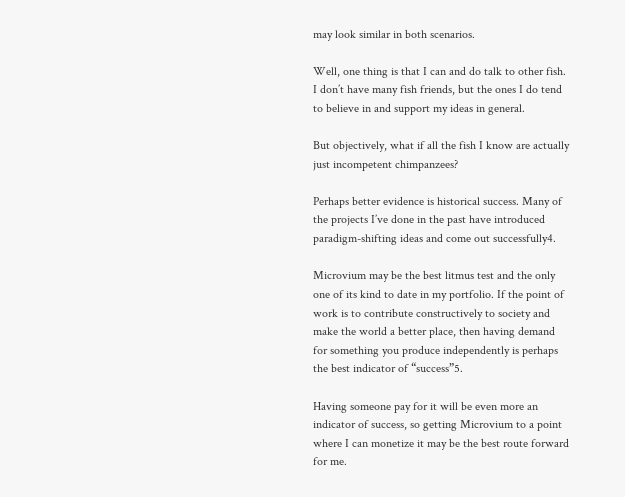may look similar in both scenarios.

Well, one thing is that I can and do talk to other fish. I don’t have many fish friends, but the ones I do tend to believe in and support my ideas in general.

But objectively, what if all the fish I know are actually just incompetent chimpanzees?

Perhaps better evidence is historical success. Many of the projects I’ve done in the past have introduced paradigm-shifting ideas and come out successfully4.

Microvium may be the best litmus test and the only one of its kind to date in my portfolio. If the point of work is to contribute constructively to society and make the world a better place, then having demand for something you produce independently is perhaps the best indicator of “success”5.

Having someone pay for it will be even more an indicator of success, so getting Microvium to a point where I can monetize it may be the best route forward for me.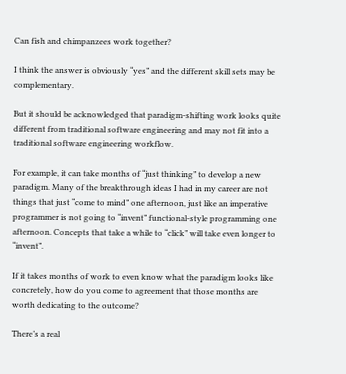Can fish and chimpanzees work together?

I think the answer is obviously “yes” and the different skill sets may be complementary.

But it should be acknowledged that paradigm-shifting work looks quite different from traditional software engineering and may not fit into a traditional software engineering workflow.

For example, it can take months of “just thinking” to develop a new paradigm. Many of the breakthrough ideas I had in my career are not things that just “come to mind” one afternoon, just like an imperative programmer is not going to “invent” functional-style programming one afternoon. Concepts that take a while to “click” will take even longer to “invent”.

If it takes months of work to even know what the paradigm looks like concretely, how do you come to agreement that those months are worth dedicating to the outcome?

There’s a real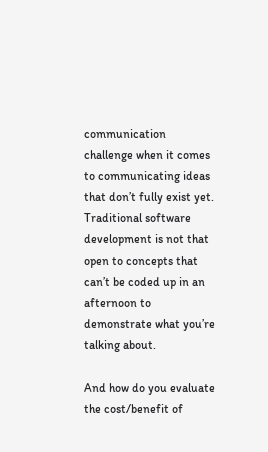communication challenge when it comes to communicating ideas that don’t fully exist yet. Traditional software development is not that open to concepts that can’t be coded up in an afternoon to demonstrate what you’re talking about.

And how do you evaluate the cost/benefit of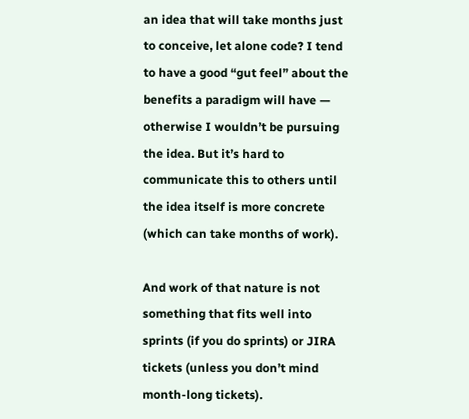an idea that will take months just to conceive, let alone code? I tend to have a good “gut feel” about the benefits a paradigm will have — otherwise I wouldn’t be pursuing the idea. But it’s hard to communicate this to others until the idea itself is more concrete (which can take months of work).

And work of that nature is not something that fits well into sprints (if you do sprints) or JIRA tickets (unless you don’t mind month-long tickets).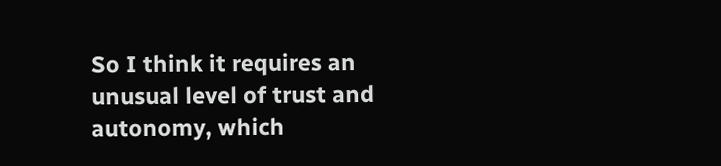So I think it requires an unusual level of trust and autonomy, which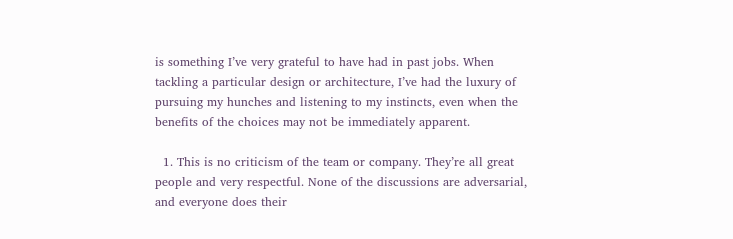is something I’ve very grateful to have had in past jobs. When tackling a particular design or architecture, I’ve had the luxury of pursuing my hunches and listening to my instincts, even when the benefits of the choices may not be immediately apparent.

  1. This is no criticism of the team or company. They’re all great people and very respectful. None of the discussions are adversarial, and everyone does their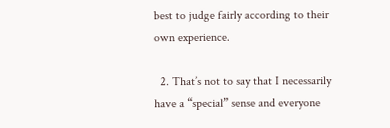best to judge fairly according to their own experience.

  2. That’s not to say that I necessarily have a “special” sense and everyone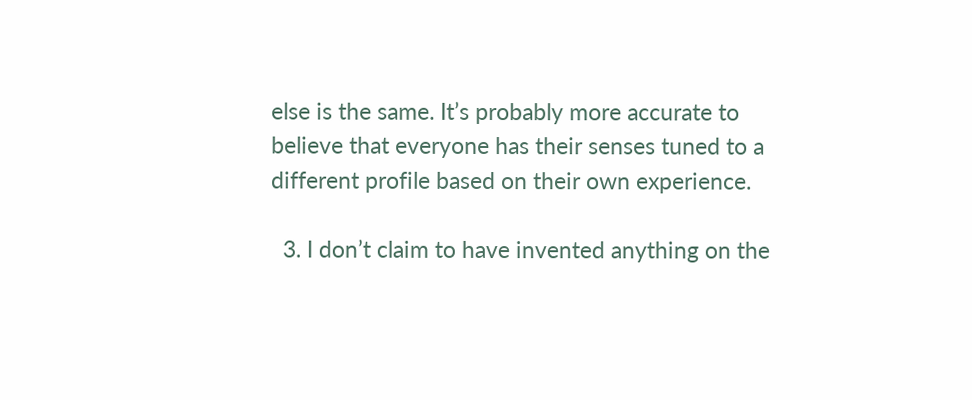else is the same. It’s probably more accurate to believe that everyone has their senses tuned to a different profile based on their own experience.

  3. I don’t claim to have invented anything on the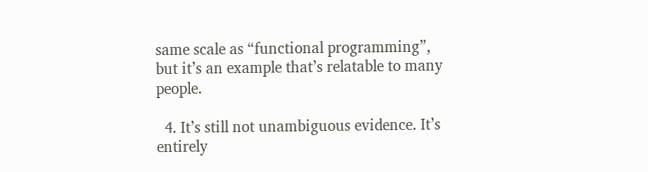same scale as “functional programming”, but it’s an example that’s relatable to many people.

  4. It’s still not unambiguous evidence. It’s entirely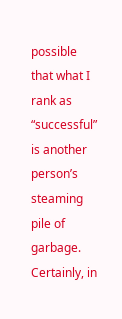possible that what I rank as “successful” is another person’s steaming pile of garbage. Certainly, in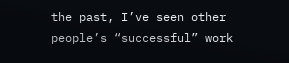the past, I’ve seen other people’s “successful” work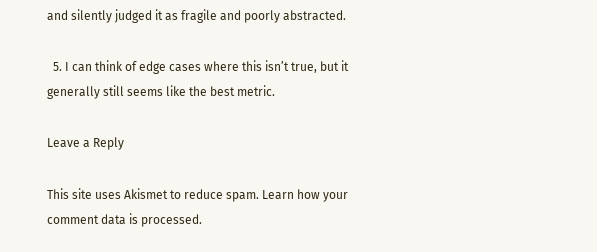and silently judged it as fragile and poorly abstracted.

  5. I can think of edge cases where this isn’t true, but it generally still seems like the best metric.

Leave a Reply

This site uses Akismet to reduce spam. Learn how your comment data is processed.